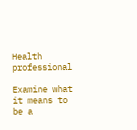Health professional

Examine what it means to be a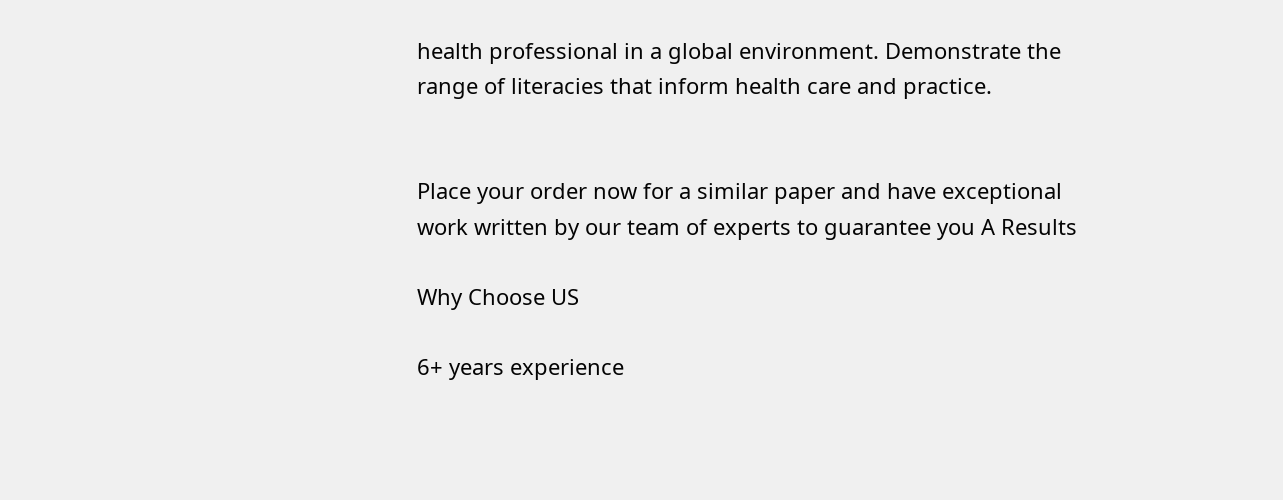health professional in a global environment. Demonstrate the range of literacies that inform health care and practice.


Place your order now for a similar paper and have exceptional work written by our team of experts to guarantee you A Results

Why Choose US

6+ years experience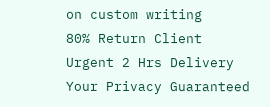on custom writing
80% Return Client
Urgent 2 Hrs Delivery
Your Privacy Guaranteed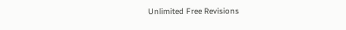Unlimited Free Revisions